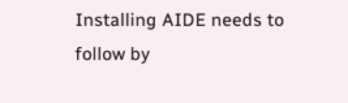Installing AIDE needs to follow by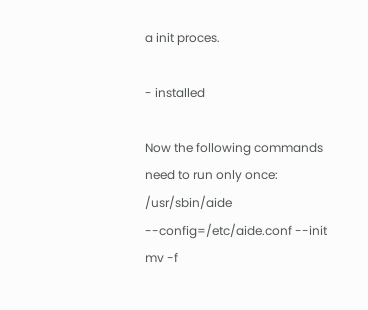a init proces.

- installed

Now the following commands need to run only once:
/usr/sbin/aide --config=/etc/aide.conf --init
mv -f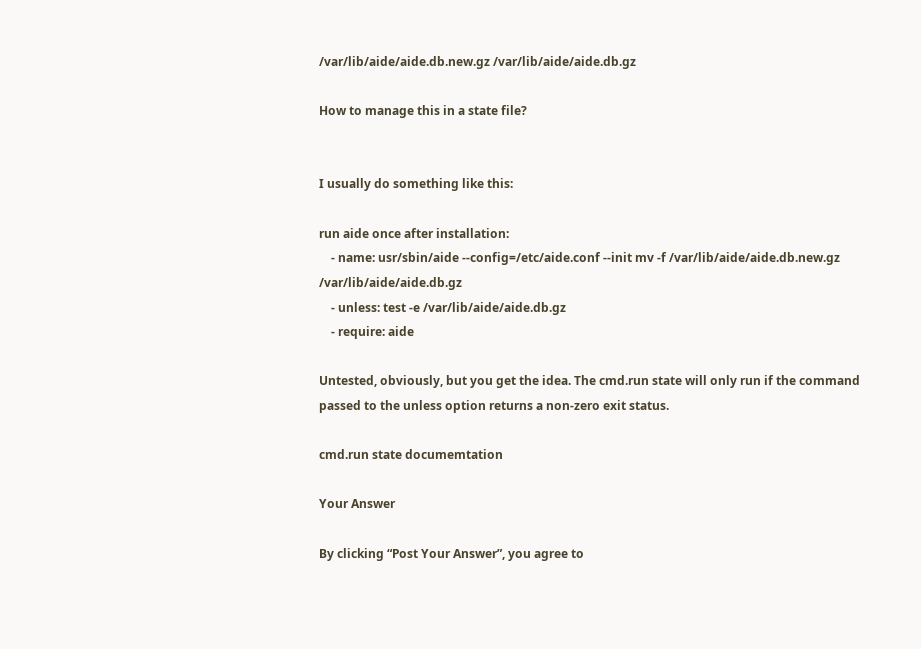/var/lib/aide/aide.db.new.gz /var/lib/aide/aide.db.gz

How to manage this in a state file?


I usually do something like this:

run aide once after installation:
    - name: usr/sbin/aide --config=/etc/aide.conf --init mv -f /var/lib/aide/aide.db.new.gz /var/lib/aide/aide.db.gz
    - unless: test -e /var/lib/aide/aide.db.gz
    - require: aide

Untested, obviously, but you get the idea. The cmd.run state will only run if the command passed to the unless option returns a non-zero exit status.

cmd.run state documemtation

Your Answer

By clicking “Post Your Answer”, you agree to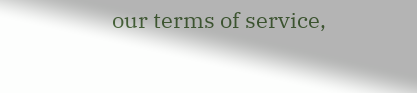our terms of service,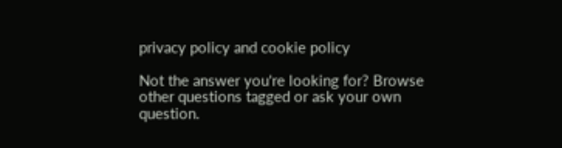privacy policy and cookie policy

Not the answer you're looking for? Browse other questions tagged or ask your own question.